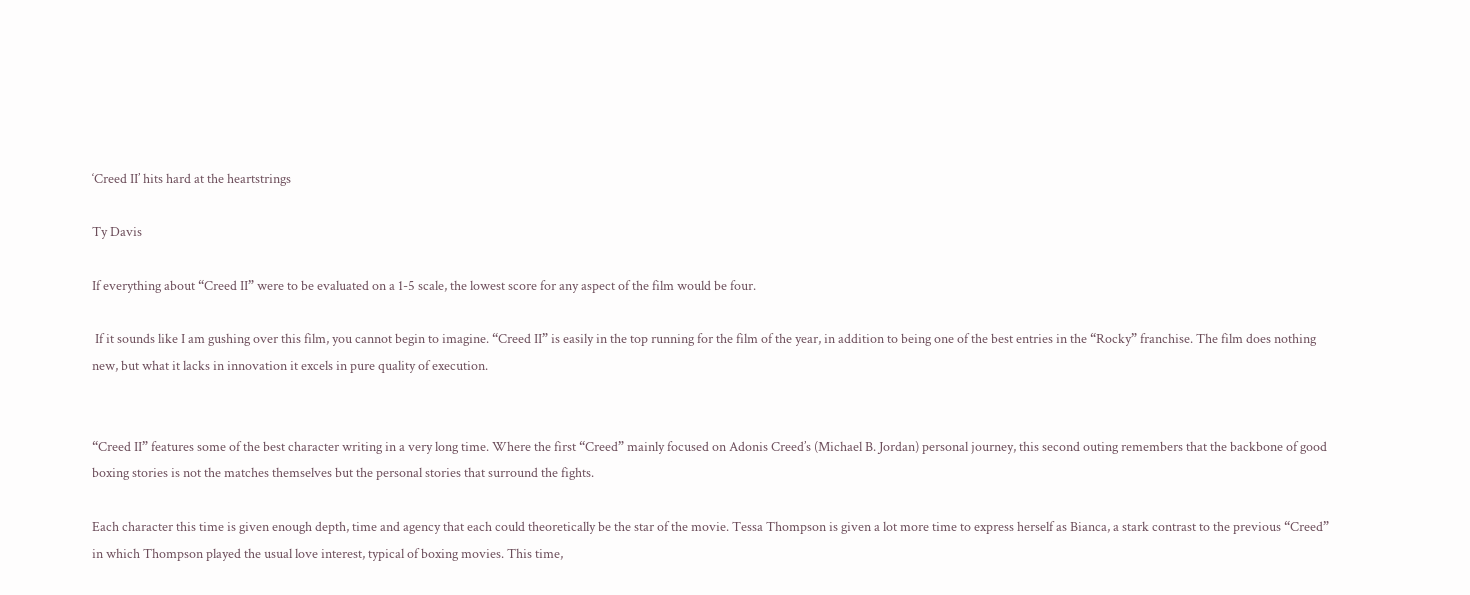‘Creed II’ hits hard at the heartstrings

Ty Davis

If everything about “Creed II” were to be evaluated on a 1-5 scale, the lowest score for any aspect of the film would be four.

 If it sounds like I am gushing over this film, you cannot begin to imagine. “Creed II” is easily in the top running for the film of the year, in addition to being one of the best entries in the “Rocky” franchise. The film does nothing new, but what it lacks in innovation it excels in pure quality of execution.


“Creed II” features some of the best character writing in a very long time. Where the first “Creed” mainly focused on Adonis Creed’s (Michael B. Jordan) personal journey, this second outing remembers that the backbone of good boxing stories is not the matches themselves but the personal stories that surround the fights.

Each character this time is given enough depth, time and agency that each could theoretically be the star of the movie. Tessa Thompson is given a lot more time to express herself as Bianca, a stark contrast to the previous “Creed” in which Thompson played the usual love interest, typical of boxing movies. This time,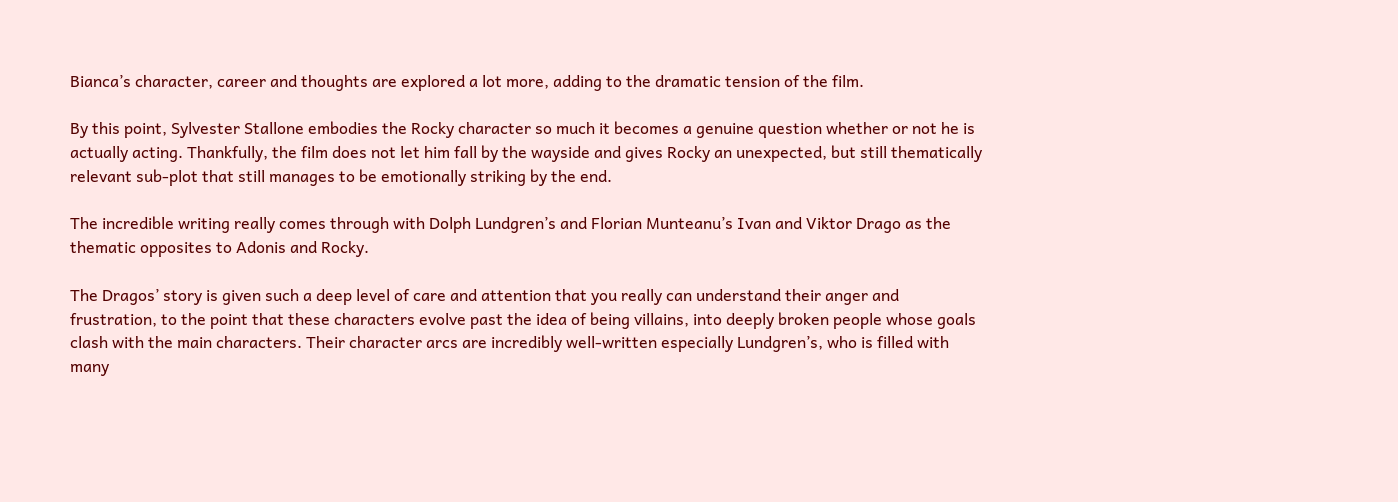Bianca’s character, career and thoughts are explored a lot more, adding to the dramatic tension of the film.

By this point, Sylvester Stallone embodies the Rocky character so much it becomes a genuine question whether or not he is actually acting. Thankfully, the film does not let him fall by the wayside and gives Rocky an unexpected, but still thematically relevant sub-plot that still manages to be emotionally striking by the end.

The incredible writing really comes through with Dolph Lundgren’s and Florian Munteanu’s Ivan and Viktor Drago as the thematic opposites to Adonis and Rocky.

The Dragos’ story is given such a deep level of care and attention that you really can understand their anger and frustration, to the point that these characters evolve past the idea of being villains, into deeply broken people whose goals clash with the main characters. Their character arcs are incredibly well-written especially Lundgren’s, who is filled with many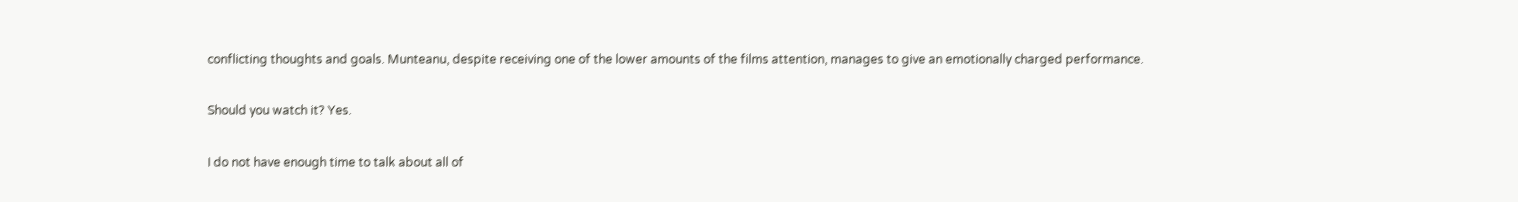conflicting thoughts and goals. Munteanu, despite receiving one of the lower amounts of the films attention, manages to give an emotionally charged performance.

Should you watch it? Yes.

I do not have enough time to talk about all of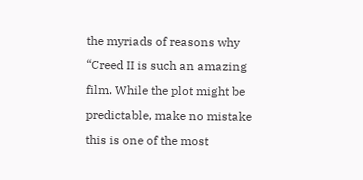the myriads of reasons why “Creed II is such an amazing film. While the plot might be predictable, make no mistake this is one of the most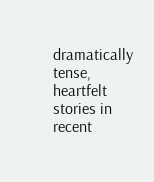dramatically tense, heartfelt stories in recent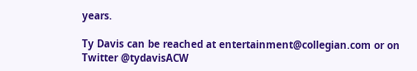years.

Ty Davis can be reached at entertainment@collegian.com or on Twitter @tydavisACW